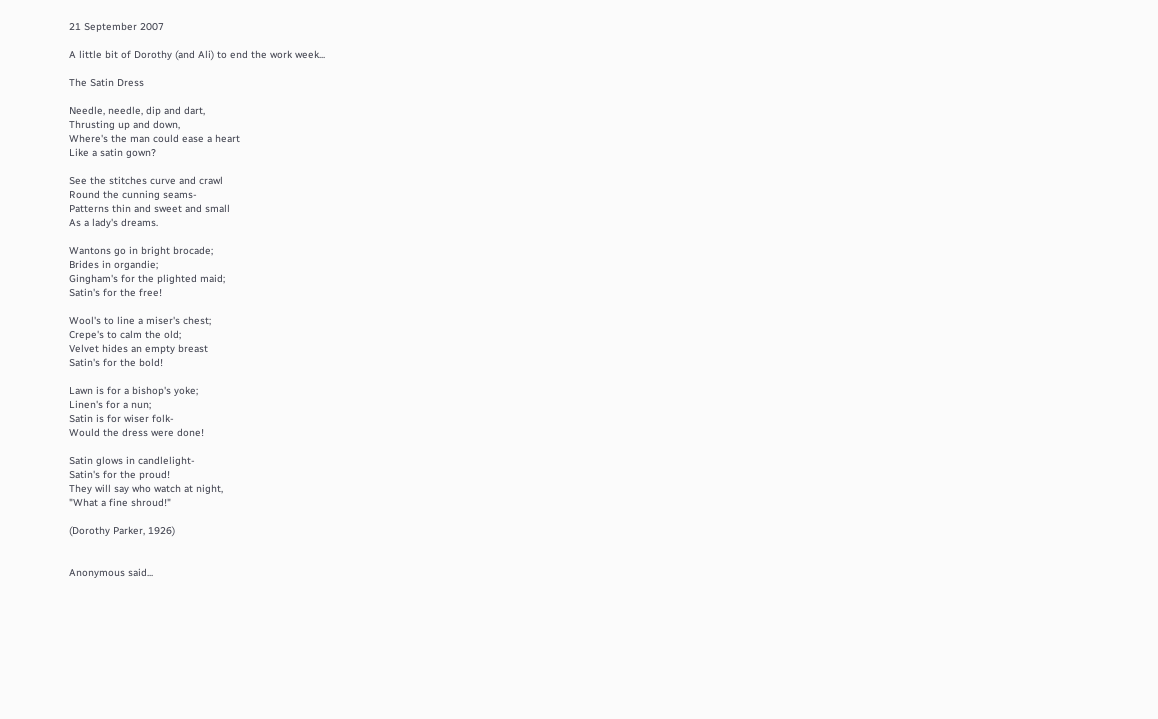21 September 2007

A little bit of Dorothy (and Ali) to end the work week...

The Satin Dress

Needle, needle, dip and dart,
Thrusting up and down,
Where's the man could ease a heart
Like a satin gown?

See the stitches curve and crawl
Round the cunning seams-
Patterns thin and sweet and small
As a lady's dreams.

Wantons go in bright brocade;
Brides in organdie;
Gingham's for the plighted maid;
Satin's for the free!

Wool's to line a miser's chest;
Crepe's to calm the old;
Velvet hides an empty breast
Satin's for the bold!

Lawn is for a bishop's yoke;
Linen's for a nun;
Satin is for wiser folk-
Would the dress were done!

Satin glows in candlelight-
Satin's for the proud!
They will say who watch at night,
"What a fine shroud!"

(Dorothy Parker, 1926)


Anonymous said...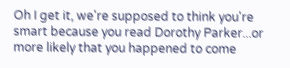Oh I get it, we're supposed to think you're smart because you read Dorothy Parker...or more likely that you happened to come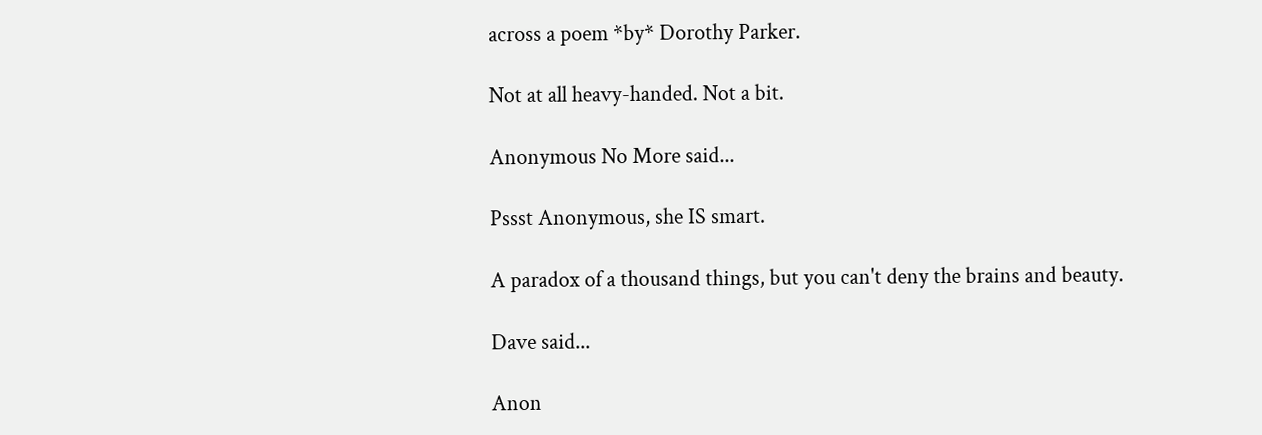across a poem *by* Dorothy Parker.

Not at all heavy-handed. Not a bit.

Anonymous No More said...

Pssst Anonymous, she IS smart.

A paradox of a thousand things, but you can't deny the brains and beauty.

Dave said...

Anon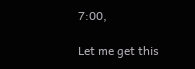7:00,

Let me get this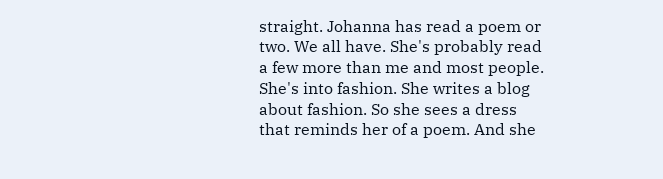straight. Johanna has read a poem or two. We all have. She's probably read a few more than me and most people. She's into fashion. She writes a blog about fashion. So she sees a dress that reminds her of a poem. And she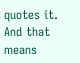quotes it. And that means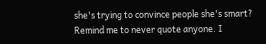she's trying to convince people she's smart? Remind me to never quote anyone. I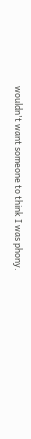wouldn't want someone to think I was phony.